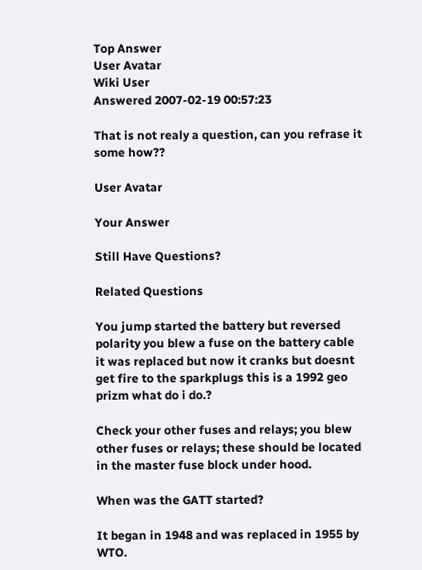Top Answer
User Avatar
Wiki User
Answered 2007-02-19 00:57:23

That is not realy a question, can you refrase it some how??

User Avatar

Your Answer

Still Have Questions?

Related Questions

You jump started the battery but reversed polarity you blew a fuse on the battery cable it was replaced but now it cranks but doesnt get fire to the sparkplugs this is a 1992 geo prizm what do i do.?

Check your other fuses and relays; you blew other fuses or relays; these should be located in the master fuse block under hood.

When was the GATT started?

It began in 1948 and was replaced in 1955 by WTO.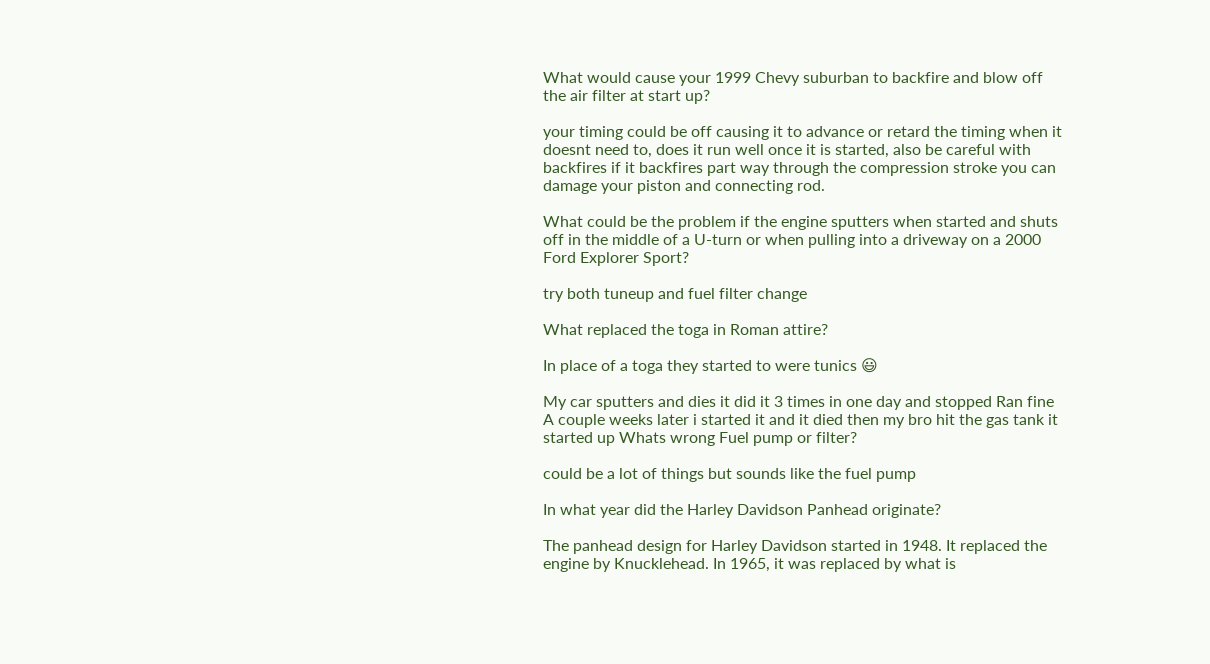What would cause your 1999 Chevy suburban to backfire and blow off the air filter at start up?

your timing could be off causing it to advance or retard the timing when it doesnt need to, does it run well once it is started, also be careful with backfires if it backfires part way through the compression stroke you can damage your piston and connecting rod.

What could be the problem if the engine sputters when started and shuts off in the middle of a U-turn or when pulling into a driveway on a 2000 Ford Explorer Sport?

try both tuneup and fuel filter change

What replaced the toga in Roman attire?

In place of a toga they started to were tunics 😃

My car sputters and dies it did it 3 times in one day and stopped Ran fine A couple weeks later i started it and it died then my bro hit the gas tank it started up Whats wrong Fuel pump or filter?

could be a lot of things but sounds like the fuel pump

In what year did the Harley Davidson Panhead originate?

The panhead design for Harley Davidson started in 1948. It replaced the engine by Knucklehead. In 1965, it was replaced by what is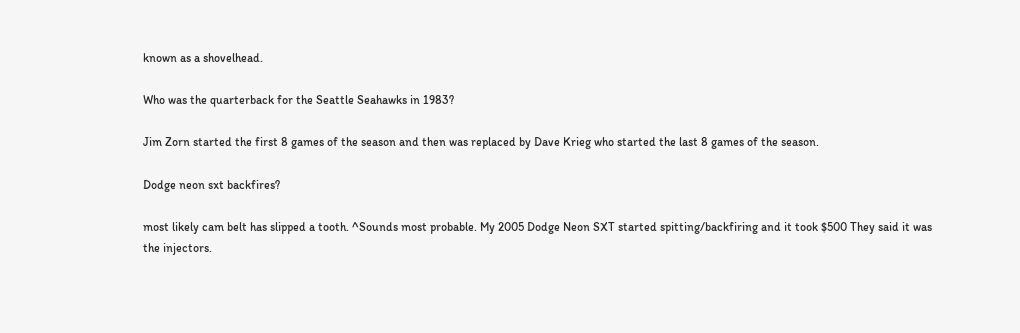known as a shovelhead.

Who was the quarterback for the Seattle Seahawks in 1983?

Jim Zorn started the first 8 games of the season and then was replaced by Dave Krieg who started the last 8 games of the season.

Dodge neon sxt backfires?

most likely cam belt has slipped a tooth. ^Sounds most probable. My 2005 Dodge Neon SXT started spitting/backfiring and it took $500 They said it was the injectors.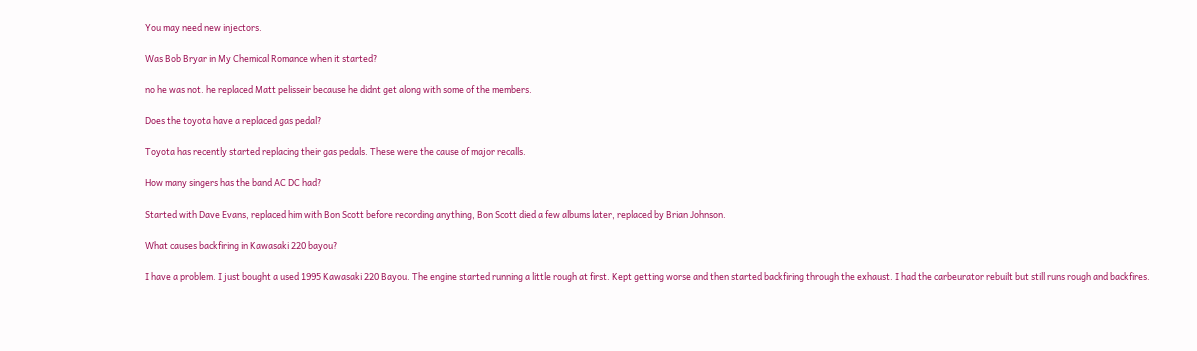You may need new injectors.

Was Bob Bryar in My Chemical Romance when it started?

no he was not. he replaced Matt pelisseir because he didnt get along with some of the members.

Does the toyota have a replaced gas pedal?

Toyota has recently started replacing their gas pedals. These were the cause of major recalls.

How many singers has the band AC DC had?

Started with Dave Evans, replaced him with Bon Scott before recording anything, Bon Scott died a few albums later, replaced by Brian Johnson.

What causes backfiring in Kawasaki 220 bayou?

I have a problem. I just bought a used 1995 Kawasaki 220 Bayou. The engine started running a little rough at first. Kept getting worse and then started backfiring through the exhaust. I had the carbeurator rebuilt but still runs rough and backfires.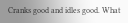Cranks good and idles good. What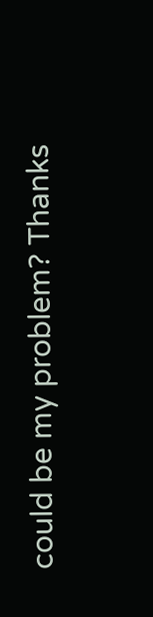could be my problem? Thanks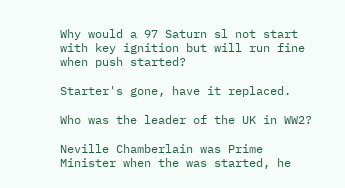Why would a 97 Saturn sl not start with key ignition but will run fine when push started?

Starter's gone, have it replaced.

Who was the leader of the UK in WW2?

Neville Chamberlain was Prime Minister when the was started, he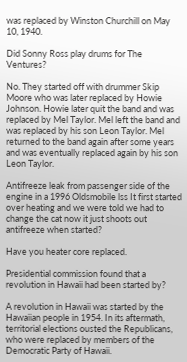was replaced by Winston Churchill on May 10, 1940.

Did Sonny Ross play drums for The Ventures?

No. They started off with drummer Skip Moore who was later replaced by Howie Johnson. Howie later quit the band and was replaced by Mel Taylor. Mel left the band and was replaced by his son Leon Taylor. Mel returned to the band again after some years and was eventually replaced again by his son Leon Taylor.

Antifreeze leak from passenger side of the engine in a 1996 Oldsmobile lss It first started over heating and we were told we had to change the cat now it just shoots out antifreeze when started?

Have you heater core replaced.

Presidential commission found that a revolution in Hawaii had been started by?

A revolution in Hawaii was started by the Hawaiian people in 1954. In its aftermath, territorial elections ousted the Republicans, who were replaced by members of the Democratic Party of Hawaii.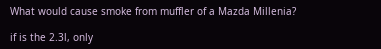What would cause smoke from muffler of a Mazda Millenia?

if is the 2.3l, only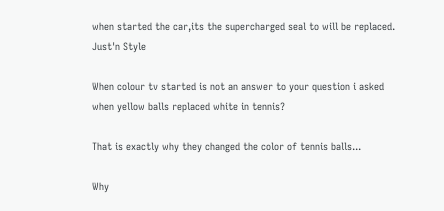when started the car,its the supercharged seal to will be replaced. Just'n Style

When colour tv started is not an answer to your question i asked when yellow balls replaced white in tennis?

That is exactly why they changed the color of tennis balls...

Why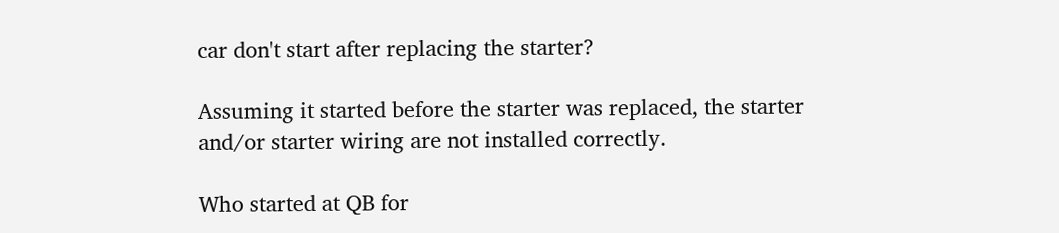car don't start after replacing the starter?

Assuming it started before the starter was replaced, the starter and/or starter wiring are not installed correctly.

Who started at QB for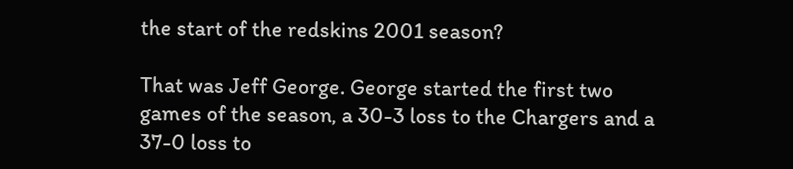the start of the redskins 2001 season?

That was Jeff George. George started the first two games of the season, a 30-3 loss to the Chargers and a 37-0 loss to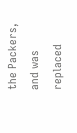the Packers, and was replaced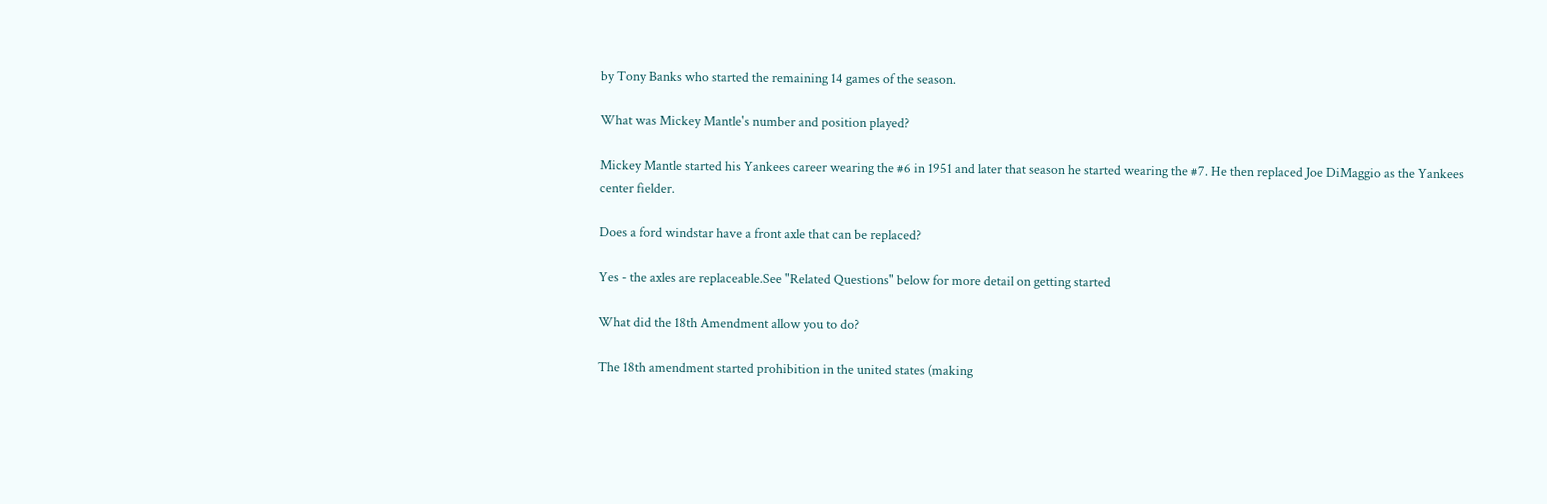by Tony Banks who started the remaining 14 games of the season.

What was Mickey Mantle's number and position played?

Mickey Mantle started his Yankees career wearing the #6 in 1951 and later that season he started wearing the #7. He then replaced Joe DiMaggio as the Yankees center fielder.

Does a ford windstar have a front axle that can be replaced?

Yes - the axles are replaceable.See "Related Questions" below for more detail on getting started

What did the 18th Amendment allow you to do?

The 18th amendment started prohibition in the united states (making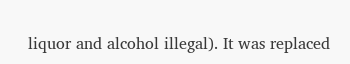liquor and alcohol illegal). It was replaced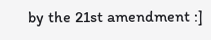by the 21st amendment :]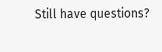Still have questions?